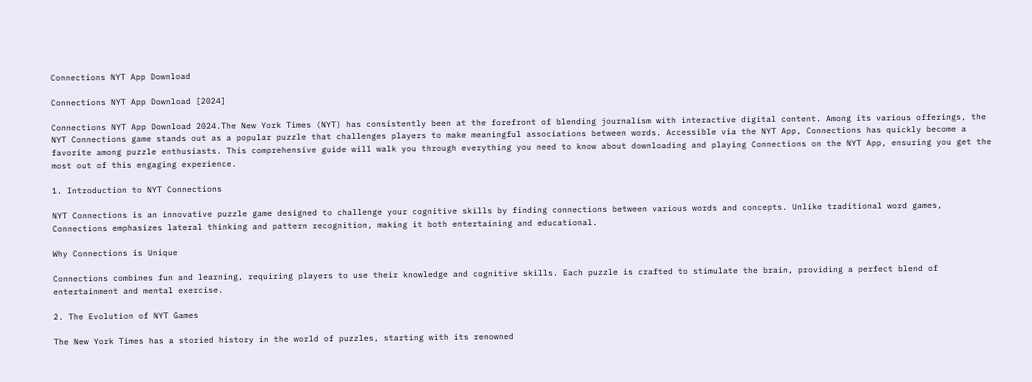Connections NYT App Download

Connections NYT App Download [2024]

Connections NYT App Download 2024.The New York Times (NYT) has consistently been at the forefront of blending journalism with interactive digital content. Among its various offerings, the NYT Connections game stands out as a popular puzzle that challenges players to make meaningful associations between words. Accessible via the NYT App, Connections has quickly become a favorite among puzzle enthusiasts. This comprehensive guide will walk you through everything you need to know about downloading and playing Connections on the NYT App, ensuring you get the most out of this engaging experience.

1. Introduction to NYT Connections

NYT Connections is an innovative puzzle game designed to challenge your cognitive skills by finding connections between various words and concepts. Unlike traditional word games, Connections emphasizes lateral thinking and pattern recognition, making it both entertaining and educational.

Why Connections is Unique

Connections combines fun and learning, requiring players to use their knowledge and cognitive skills. Each puzzle is crafted to stimulate the brain, providing a perfect blend of entertainment and mental exercise.

2. The Evolution of NYT Games

The New York Times has a storied history in the world of puzzles, starting with its renowned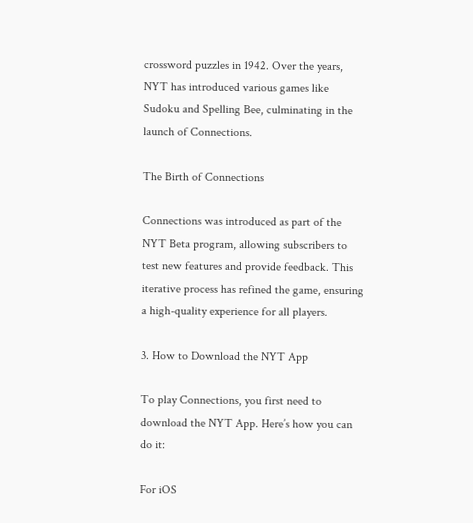crossword puzzles in 1942. Over the years, NYT has introduced various games like Sudoku and Spelling Bee, culminating in the launch of Connections.

The Birth of Connections

Connections was introduced as part of the NYT Beta program, allowing subscribers to test new features and provide feedback. This iterative process has refined the game, ensuring a high-quality experience for all players.

3. How to Download the NYT App

To play Connections, you first need to download the NYT App. Here’s how you can do it:

For iOS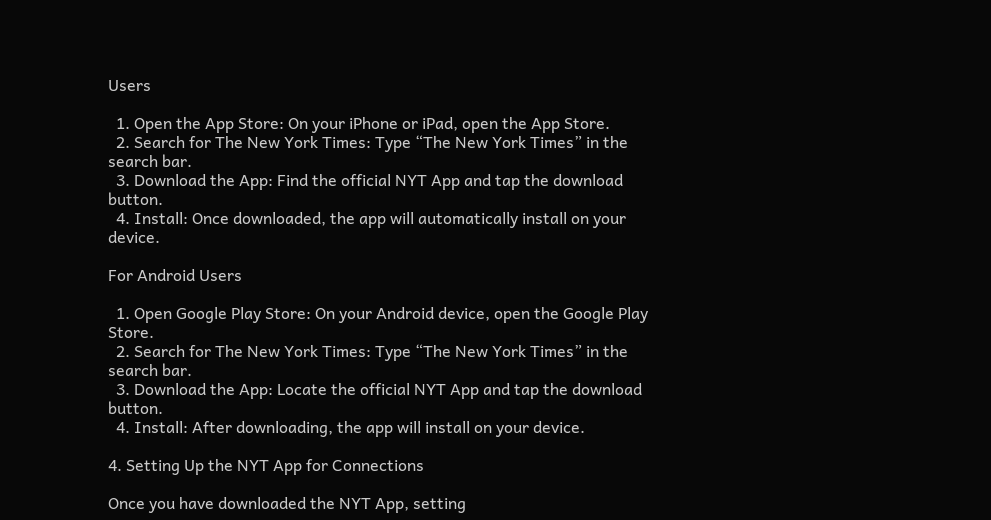Users

  1. Open the App Store: On your iPhone or iPad, open the App Store.
  2. Search for The New York Times: Type “The New York Times” in the search bar.
  3. Download the App: Find the official NYT App and tap the download button.
  4. Install: Once downloaded, the app will automatically install on your device.

For Android Users

  1. Open Google Play Store: On your Android device, open the Google Play Store.
  2. Search for The New York Times: Type “The New York Times” in the search bar.
  3. Download the App: Locate the official NYT App and tap the download button.
  4. Install: After downloading, the app will install on your device.

4. Setting Up the NYT App for Connections

Once you have downloaded the NYT App, setting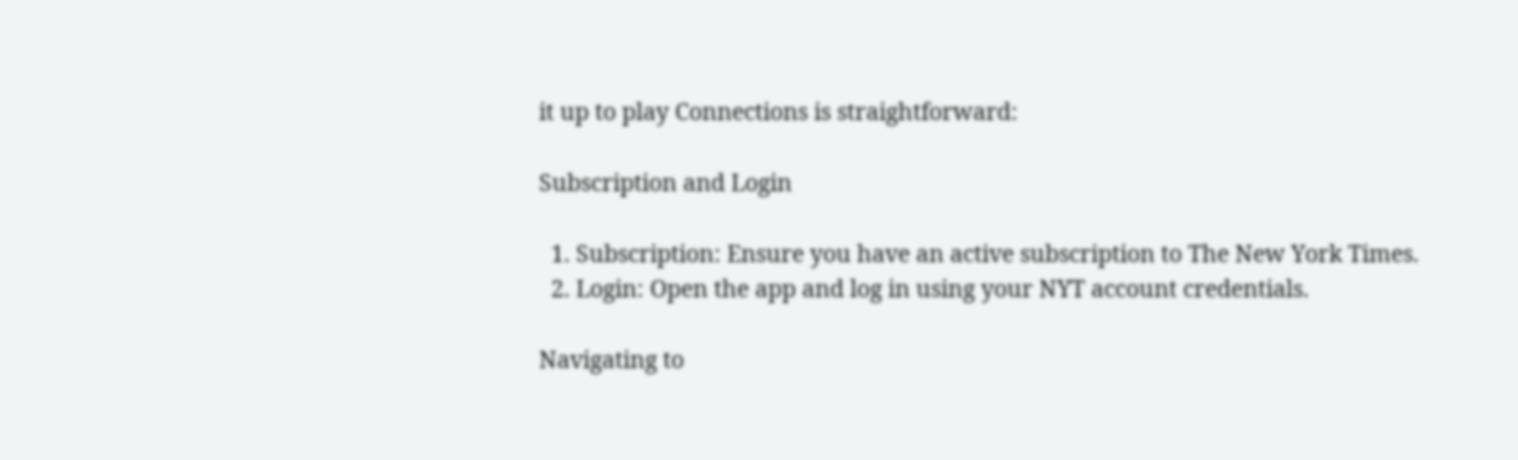it up to play Connections is straightforward:

Subscription and Login

  1. Subscription: Ensure you have an active subscription to The New York Times.
  2. Login: Open the app and log in using your NYT account credentials.

Navigating to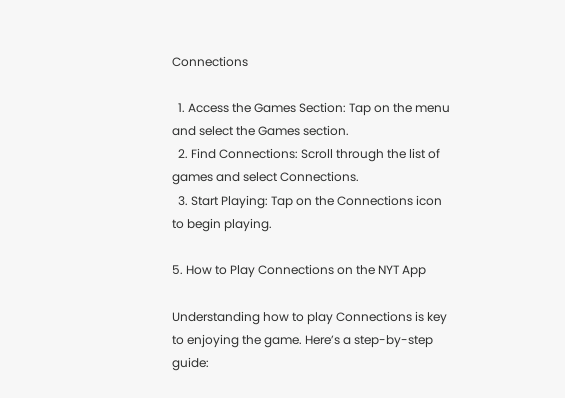Connections

  1. Access the Games Section: Tap on the menu and select the Games section.
  2. Find Connections: Scroll through the list of games and select Connections.
  3. Start Playing: Tap on the Connections icon to begin playing.

5. How to Play Connections on the NYT App

Understanding how to play Connections is key to enjoying the game. Here’s a step-by-step guide: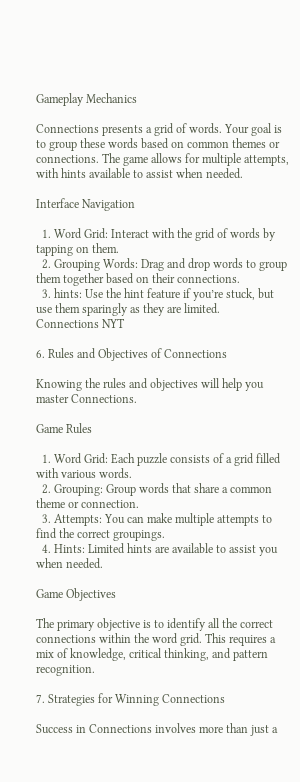Gameplay Mechanics

Connections presents a grid of words. Your goal is to group these words based on common themes or connections. The game allows for multiple attempts, with hints available to assist when needed.

Interface Navigation

  1. Word Grid: Interact with the grid of words by tapping on them.
  2. Grouping Words: Drag and drop words to group them together based on their connections.
  3. hints: Use the hint feature if you’re stuck, but use them sparingly as they are limited.
Connections NYT

6. Rules and Objectives of Connections

Knowing the rules and objectives will help you master Connections.

Game Rules

  1. Word Grid: Each puzzle consists of a grid filled with various words.
  2. Grouping: Group words that share a common theme or connection.
  3. Attempts: You can make multiple attempts to find the correct groupings.
  4. Hints: Limited hints are available to assist you when needed.

Game Objectives

The primary objective is to identify all the correct connections within the word grid. This requires a mix of knowledge, critical thinking, and pattern recognition.

7. Strategies for Winning Connections

Success in Connections involves more than just a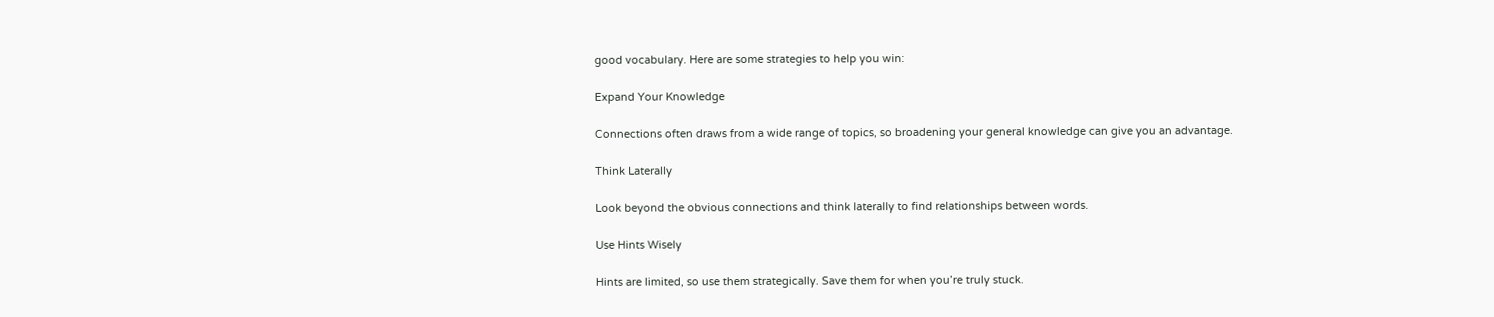good vocabulary. Here are some strategies to help you win:

Expand Your Knowledge

Connections often draws from a wide range of topics, so broadening your general knowledge can give you an advantage.

Think Laterally

Look beyond the obvious connections and think laterally to find relationships between words.

Use Hints Wisely

Hints are limited, so use them strategically. Save them for when you’re truly stuck.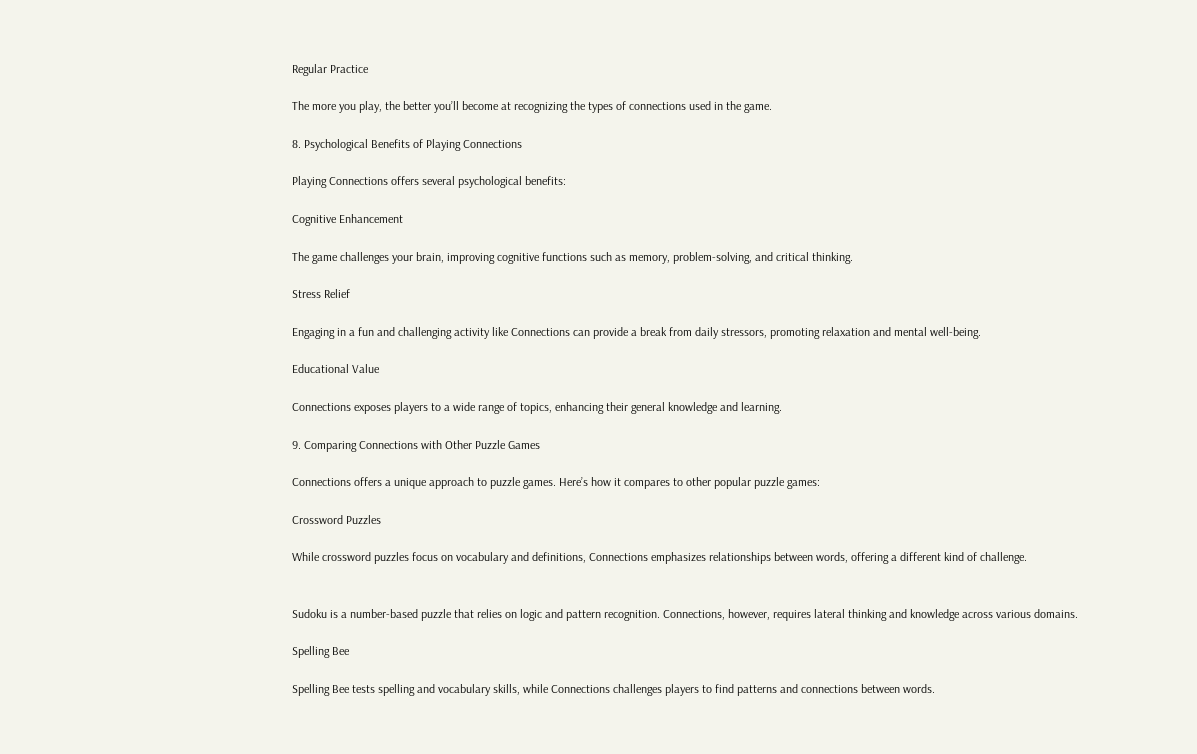Regular Practice

The more you play, the better you’ll become at recognizing the types of connections used in the game.

8. Psychological Benefits of Playing Connections

Playing Connections offers several psychological benefits:

Cognitive Enhancement

The game challenges your brain, improving cognitive functions such as memory, problem-solving, and critical thinking.

Stress Relief

Engaging in a fun and challenging activity like Connections can provide a break from daily stressors, promoting relaxation and mental well-being.

Educational Value

Connections exposes players to a wide range of topics, enhancing their general knowledge and learning.

9. Comparing Connections with Other Puzzle Games

Connections offers a unique approach to puzzle games. Here’s how it compares to other popular puzzle games:

Crossword Puzzles

While crossword puzzles focus on vocabulary and definitions, Connections emphasizes relationships between words, offering a different kind of challenge.


Sudoku is a number-based puzzle that relies on logic and pattern recognition. Connections, however, requires lateral thinking and knowledge across various domains.

Spelling Bee

Spelling Bee tests spelling and vocabulary skills, while Connections challenges players to find patterns and connections between words.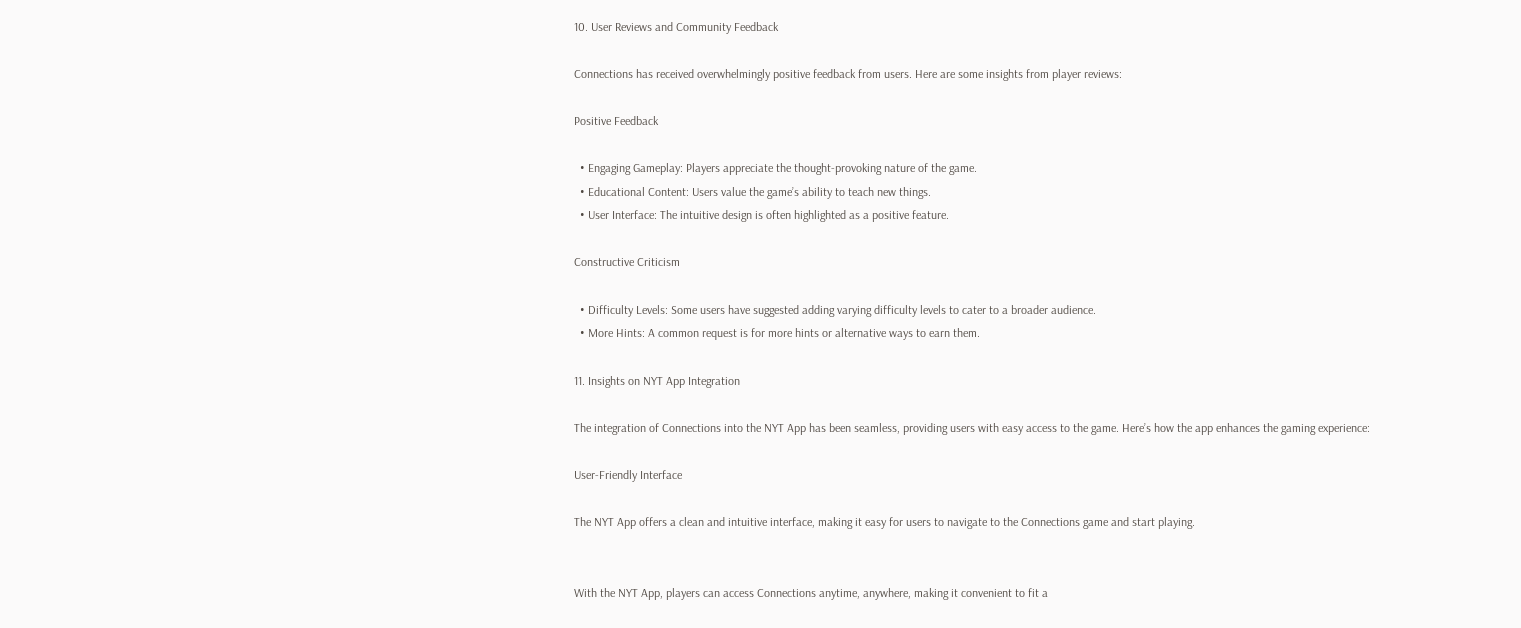10. User Reviews and Community Feedback

Connections has received overwhelmingly positive feedback from users. Here are some insights from player reviews:

Positive Feedback

  • Engaging Gameplay: Players appreciate the thought-provoking nature of the game.
  • Educational Content: Users value the game’s ability to teach new things.
  • User Interface: The intuitive design is often highlighted as a positive feature.

Constructive Criticism

  • Difficulty Levels: Some users have suggested adding varying difficulty levels to cater to a broader audience.
  • More Hints: A common request is for more hints or alternative ways to earn them.

11. Insights on NYT App Integration

The integration of Connections into the NYT App has been seamless, providing users with easy access to the game. Here’s how the app enhances the gaming experience:

User-Friendly Interface

The NYT App offers a clean and intuitive interface, making it easy for users to navigate to the Connections game and start playing.


With the NYT App, players can access Connections anytime, anywhere, making it convenient to fit a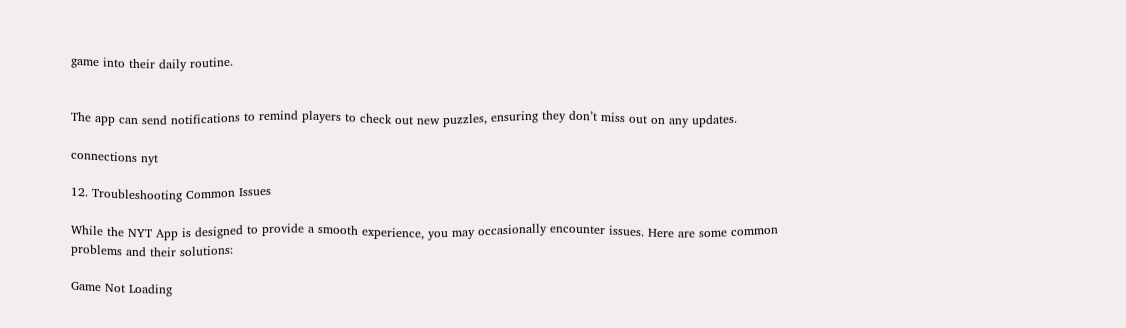game into their daily routine.


The app can send notifications to remind players to check out new puzzles, ensuring they don’t miss out on any updates.

connections nyt

12. Troubleshooting Common Issues

While the NYT App is designed to provide a smooth experience, you may occasionally encounter issues. Here are some common problems and their solutions:

Game Not Loading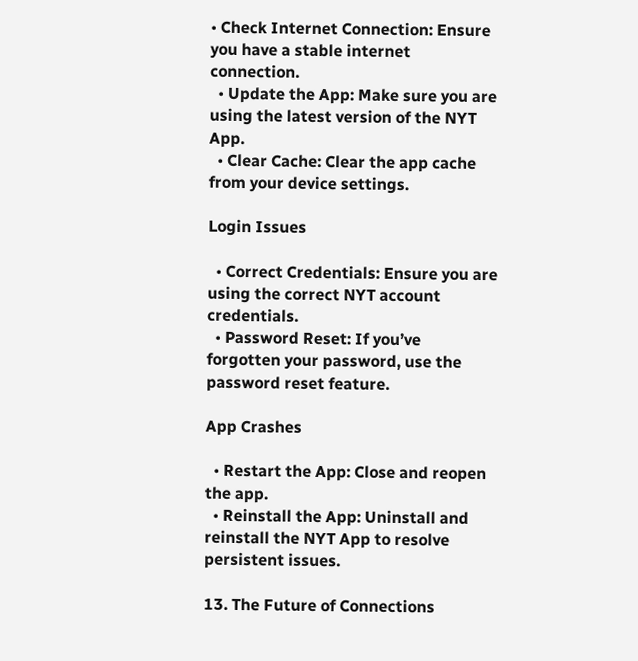• Check Internet Connection: Ensure you have a stable internet connection.
  • Update the App: Make sure you are using the latest version of the NYT App.
  • Clear Cache: Clear the app cache from your device settings.

Login Issues

  • Correct Credentials: Ensure you are using the correct NYT account credentials.
  • Password Reset: If you’ve forgotten your password, use the password reset feature.

App Crashes

  • Restart the App: Close and reopen the app.
  • Reinstall the App: Uninstall and reinstall the NYT App to resolve persistent issues.

13. The Future of Connections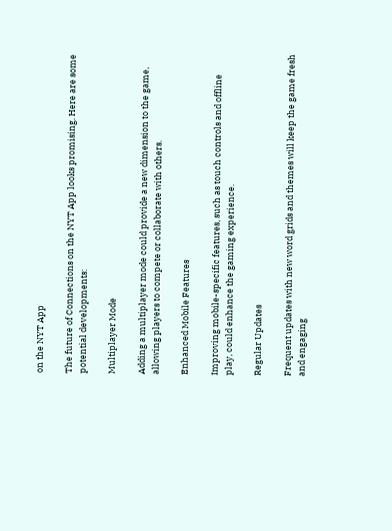on the NYT App

The future of Connections on the NYT App looks promising. Here are some potential developments:

Multiplayer Mode

Adding a multiplayer mode could provide a new dimension to the game, allowing players to compete or collaborate with others.

Enhanced Mobile Features

Improving mobile-specific features, such as touch controls and offline play, could enhance the gaming experience.

Regular Updates

Frequent updates with new word grids and themes will keep the game fresh and engaging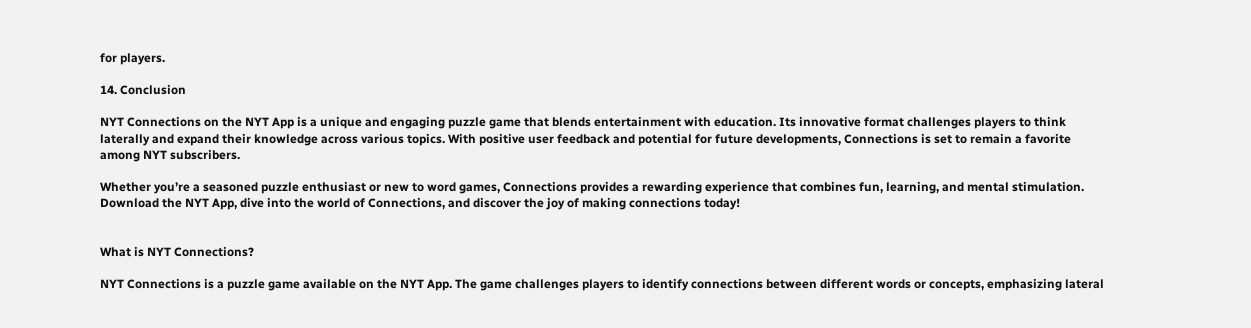for players.

14. Conclusion

NYT Connections on the NYT App is a unique and engaging puzzle game that blends entertainment with education. Its innovative format challenges players to think laterally and expand their knowledge across various topics. With positive user feedback and potential for future developments, Connections is set to remain a favorite among NYT subscribers.

Whether you’re a seasoned puzzle enthusiast or new to word games, Connections provides a rewarding experience that combines fun, learning, and mental stimulation. Download the NYT App, dive into the world of Connections, and discover the joy of making connections today!


What is NYT Connections?

NYT Connections is a puzzle game available on the NYT App. The game challenges players to identify connections between different words or concepts, emphasizing lateral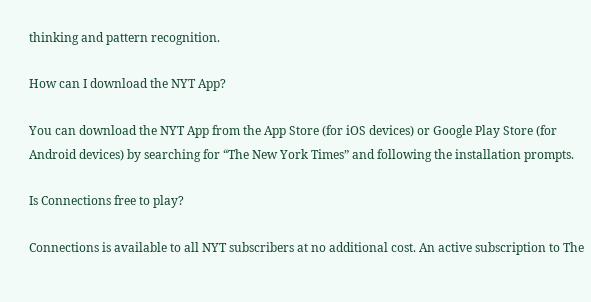thinking and pattern recognition.

How can I download the NYT App?

You can download the NYT App from the App Store (for iOS devices) or Google Play Store (for Android devices) by searching for “The New York Times” and following the installation prompts.

Is Connections free to play?

Connections is available to all NYT subscribers at no additional cost. An active subscription to The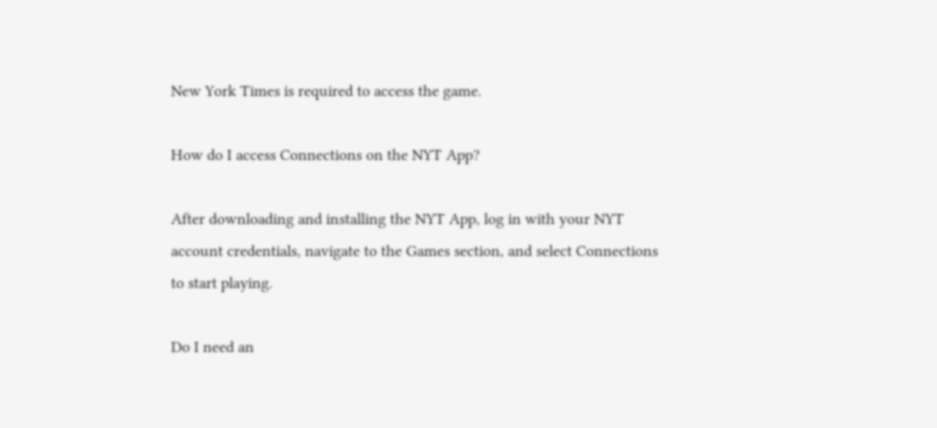New York Times is required to access the game.

How do I access Connections on the NYT App?

After downloading and installing the NYT App, log in with your NYT account credentials, navigate to the Games section, and select Connections to start playing.

Do I need an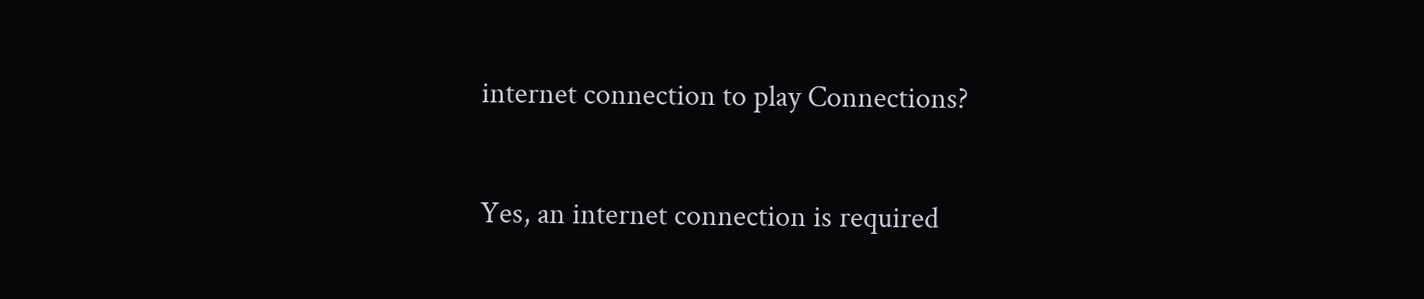internet connection to play Connections?

Yes, an internet connection is required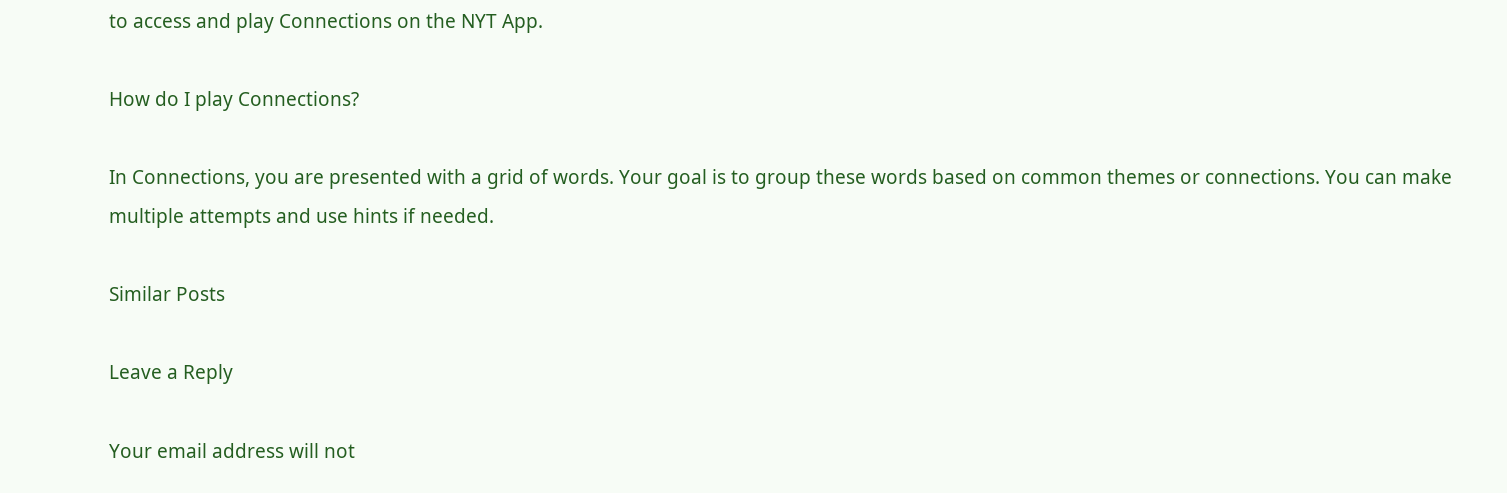to access and play Connections on the NYT App.

How do I play Connections?

In Connections, you are presented with a grid of words. Your goal is to group these words based on common themes or connections. You can make multiple attempts and use hints if needed.

Similar Posts

Leave a Reply

Your email address will not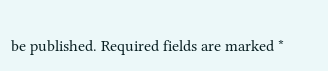be published. Required fields are marked *